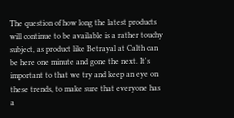The question of how long the latest products will continue to be available is a rather touchy subject, as product like Betrayal at Calth can be here one minute and gone the next. It's important to that we try and keep an eye on these trends, to make sure that everyone has a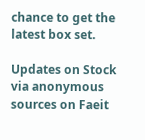chance to get the latest box set.

Updates on Stock
via anonymous sources on Faeit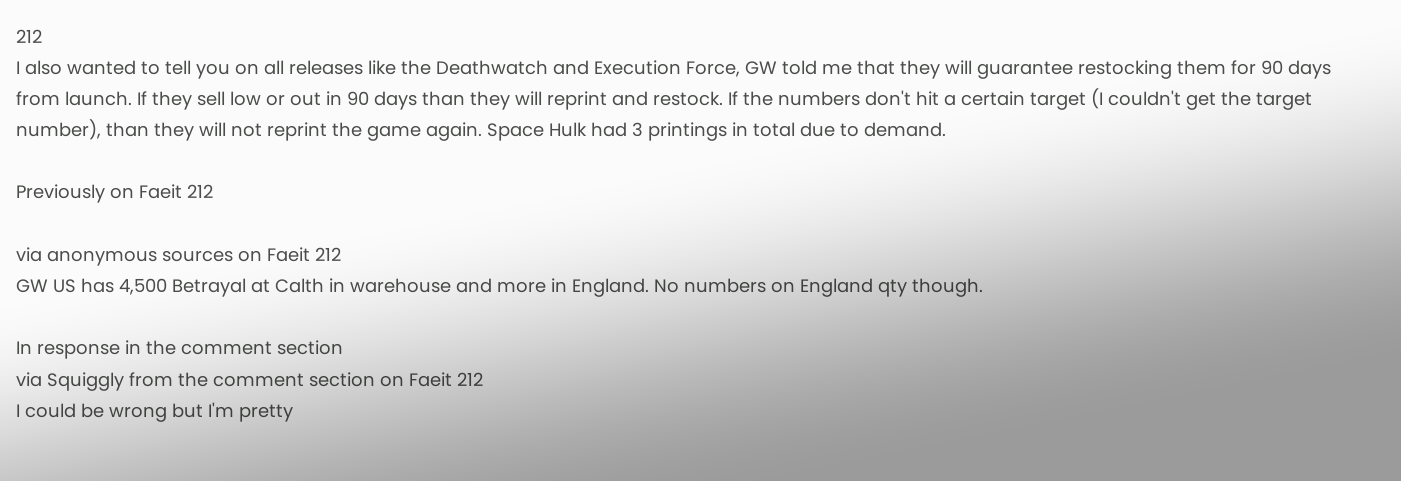212
I also wanted to tell you on all releases like the Deathwatch and Execution Force, GW told me that they will guarantee restocking them for 90 days from launch. If they sell low or out in 90 days than they will reprint and restock. If the numbers don't hit a certain target (I couldn't get the target number), than they will not reprint the game again. Space Hulk had 3 printings in total due to demand.

Previously on Faeit 212

via anonymous sources on Faeit 212
GW US has 4,500 Betrayal at Calth in warehouse and more in England. No numbers on England qty though.

In response in the comment section
via Squiggly from the comment section on Faeit 212
I could be wrong but I'm pretty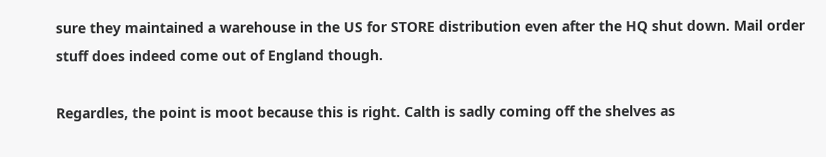sure they maintained a warehouse in the US for STORE distribution even after the HQ shut down. Mail order stuff does indeed come out of England though.

Regardles, the point is moot because this is right. Calth is sadly coming off the shelves as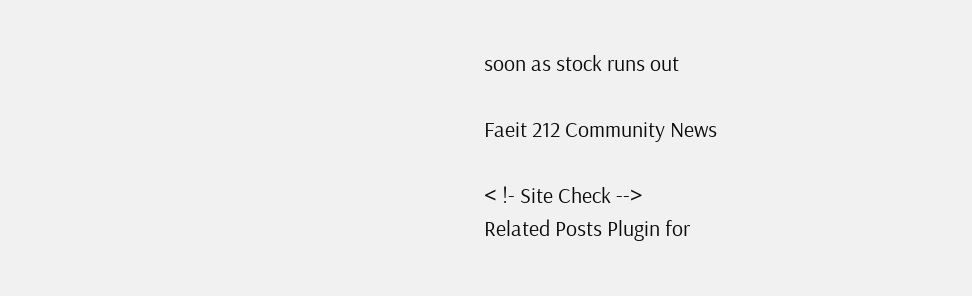soon as stock runs out

Faeit 212 Community News

< !- Site Check -->
Related Posts Plugin for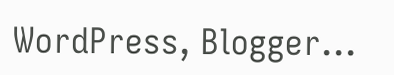WordPress, Blogger...